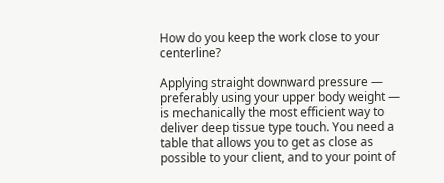How do you keep the work close to your centerline?

Applying straight downward pressure — preferably using your upper body weight — is mechanically the most efficient way to deliver deep tissue type touch. You need a table that allows you to get as close as possible to your client, and to your point of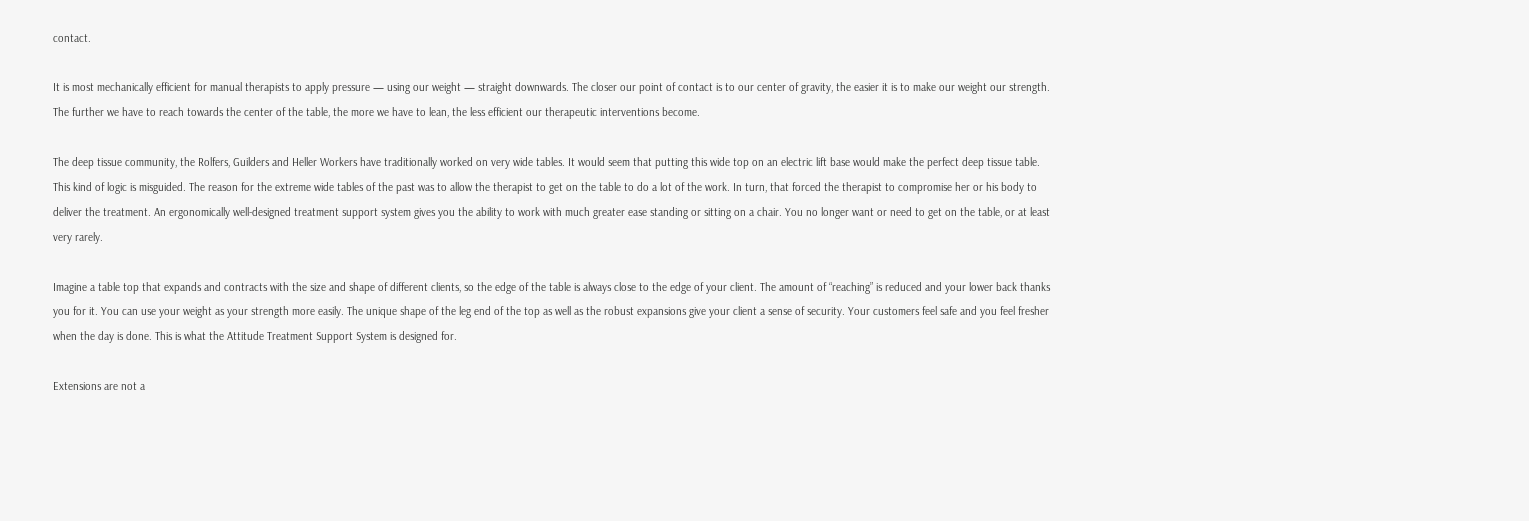contact.

It is most mechanically efficient for manual therapists to apply pressure — using our weight — straight downwards. The closer our point of contact is to our center of gravity, the easier it is to make our weight our strength. The further we have to reach towards the center of the table, the more we have to lean, the less efficient our therapeutic interventions become.

The deep tissue community, the Rolfers, Guilders and Heller Workers have traditionally worked on very wide tables. It would seem that putting this wide top on an electric lift base would make the perfect deep tissue table. This kind of logic is misguided. The reason for the extreme wide tables of the past was to allow the therapist to get on the table to do a lot of the work. In turn, that forced the therapist to compromise her or his body to deliver the treatment. An ergonomically well-designed treatment support system gives you the ability to work with much greater ease standing or sitting on a chair. You no longer want or need to get on the table, or at least very rarely.

Imagine a table top that expands and contracts with the size and shape of different clients, so the edge of the table is always close to the edge of your client. The amount of “reaching” is reduced and your lower back thanks you for it. You can use your weight as your strength more easily. The unique shape of the leg end of the top as well as the robust expansions give your client a sense of security. Your customers feel safe and you feel fresher when the day is done. This is what the Attitude Treatment Support System is designed for.

Extensions are not a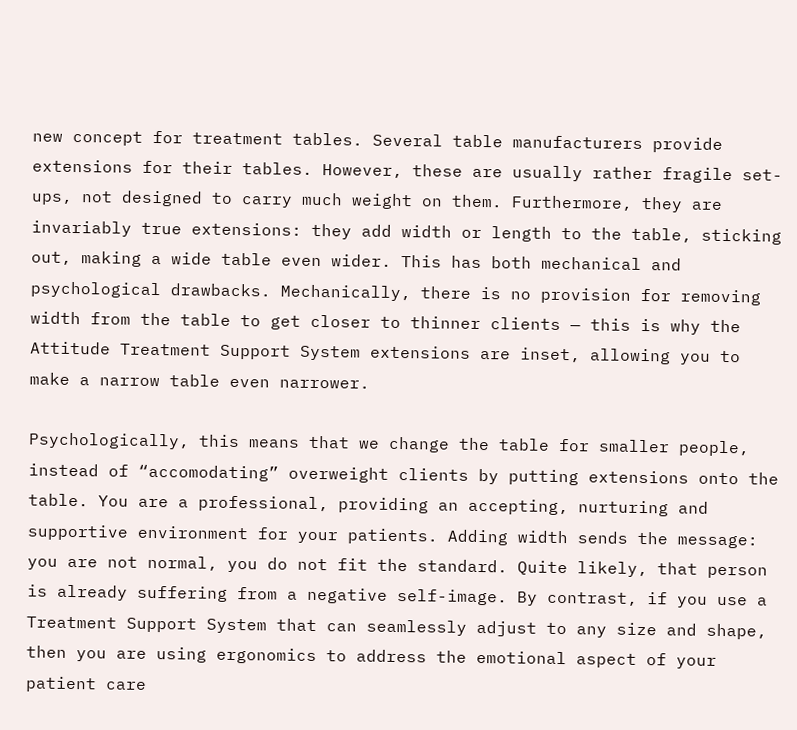new concept for treatment tables. Several table manufacturers provide extensions for their tables. However, these are usually rather fragile set-ups, not designed to carry much weight on them. Furthermore, they are invariably true extensions: they add width or length to the table, sticking out, making a wide table even wider. This has both mechanical and psychological drawbacks. Mechanically, there is no provision for removing width from the table to get closer to thinner clients — this is why the Attitude Treatment Support System extensions are inset, allowing you to make a narrow table even narrower.

Psychologically, this means that we change the table for smaller people, instead of “accomodating” overweight clients by putting extensions onto the table. You are a professional, providing an accepting, nurturing and supportive environment for your patients. Adding width sends the message: you are not normal, you do not fit the standard. Quite likely, that person is already suffering from a negative self-image. By contrast, if you use a Treatment Support System that can seamlessly adjust to any size and shape, then you are using ergonomics to address the emotional aspect of your patient care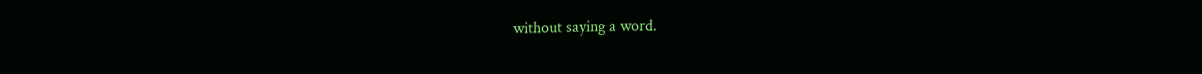without saying a word.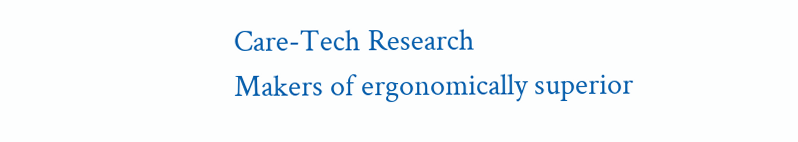Care-Tech Research
Makers of ergonomically superior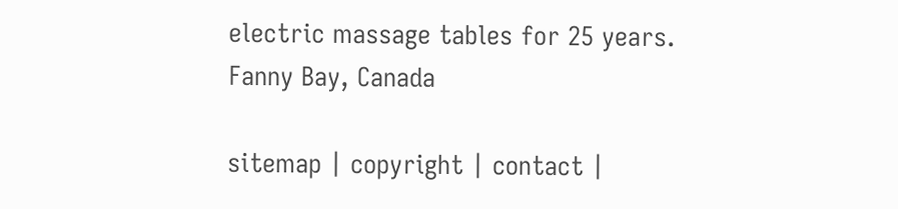electric massage tables for 25 years.
Fanny Bay, Canada

sitemap | copyright | contact |